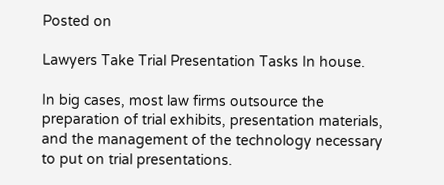Posted on

Lawyers Take Trial Presentation Tasks In house.

In big cases, most law firms outsource the preparation of trial exhibits, presentation materials, and the management of the technology necessary to put on trial presentations.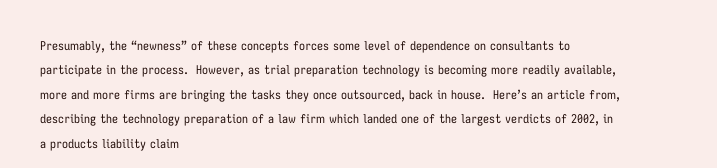Presumably, the “newness” of these concepts forces some level of dependence on consultants to participate in the process.  However, as trial preparation technology is becoming more readily available, more and more firms are bringing the tasks they once outsourced, back in house.  Here’s an article from, describing the technology preparation of a law firm which landed one of the largest verdicts of 2002, in a products liability claim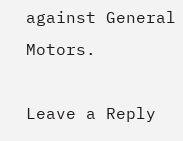against General Motors.

Leave a Reply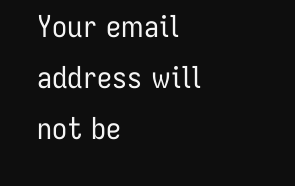Your email address will not be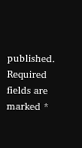published. Required fields are marked *